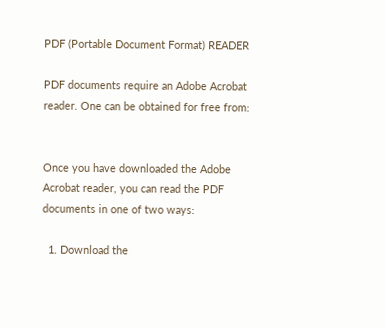PDF (Portable Document Format) READER

PDF documents require an Adobe Acrobat reader. One can be obtained for free from:


Once you have downloaded the Adobe Acrobat reader, you can read the PDF documents in one of two ways:

  1. Download the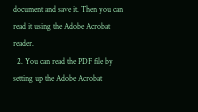document and save it. Then you can read it using the Adobe Acrobat reader.
  2. You can read the PDF file by setting up the Adobe Acrobat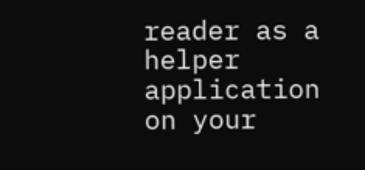reader as a helper application on your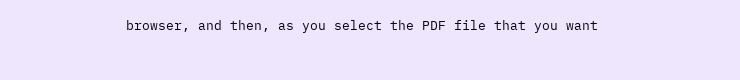browser, and then, as you select the PDF file that you want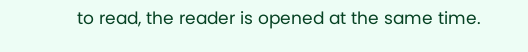to read, the reader is opened at the same time.